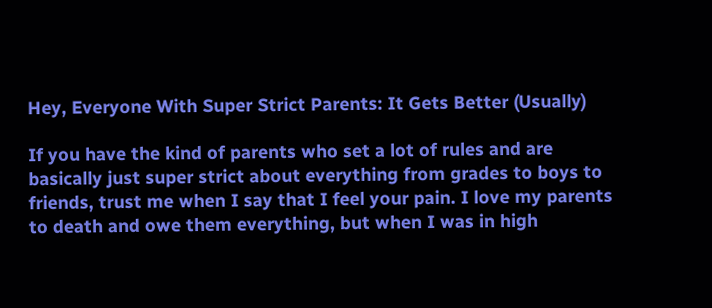Hey, Everyone With Super Strict Parents: It Gets Better (Usually)

If you have the kind of parents who set a lot of rules and are basically just super strict about everything from grades to boys to friends, trust me when I say that I feel your pain. I love my parents to death and owe them everything, but when I was in high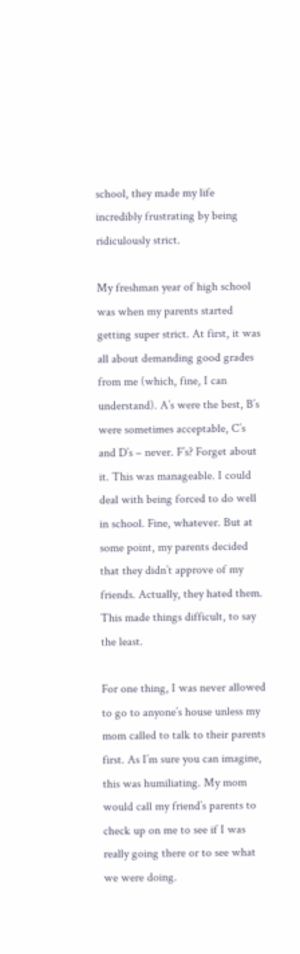school, they made my life incredibly frustrating by being ridiculously strict.

My freshman year of high school was when my parents started getting super strict. At first, it was all about demanding good grades from me (which, fine, I can understand). A’s were the best, B’s were sometimes acceptable, C’s and D’s – never. F’s? Forget about it. This was manageable. I could deal with being forced to do well in school. Fine, whatever. But at some point, my parents decided that they didn’t approve of my friends. Actually, they hated them. This made things difficult, to say the least.

For one thing, I was never allowed to go to anyone’s house unless my mom called to talk to their parents first. As I’m sure you can imagine, this was humiliating. My mom would call my friend’s parents to check up on me to see if I was really going there or to see what we were doing.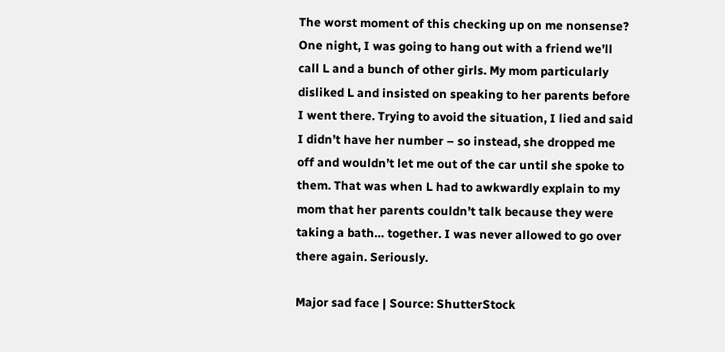The worst moment of this checking up on me nonsense? One night, I was going to hang out with a friend we’ll call L and a bunch of other girls. My mom particularly disliked L and insisted on speaking to her parents before I went there. Trying to avoid the situation, I lied and said I didn’t have her number – so instead, she dropped me off and wouldn’t let me out of the car until she spoke to them. That was when L had to awkwardly explain to my mom that her parents couldn’t talk because they were taking a bath… together. I was never allowed to go over there again. Seriously.

Major sad face | Source: ShutterStock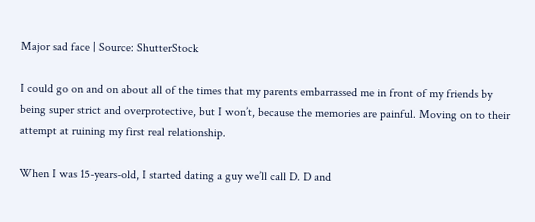Major sad face | Source: ShutterStock

I could go on and on about all of the times that my parents embarrassed me in front of my friends by being super strict and overprotective, but I won’t, because the memories are painful. Moving on to their attempt at ruining my first real relationship.

When I was 15-years-old, I started dating a guy we’ll call D. D and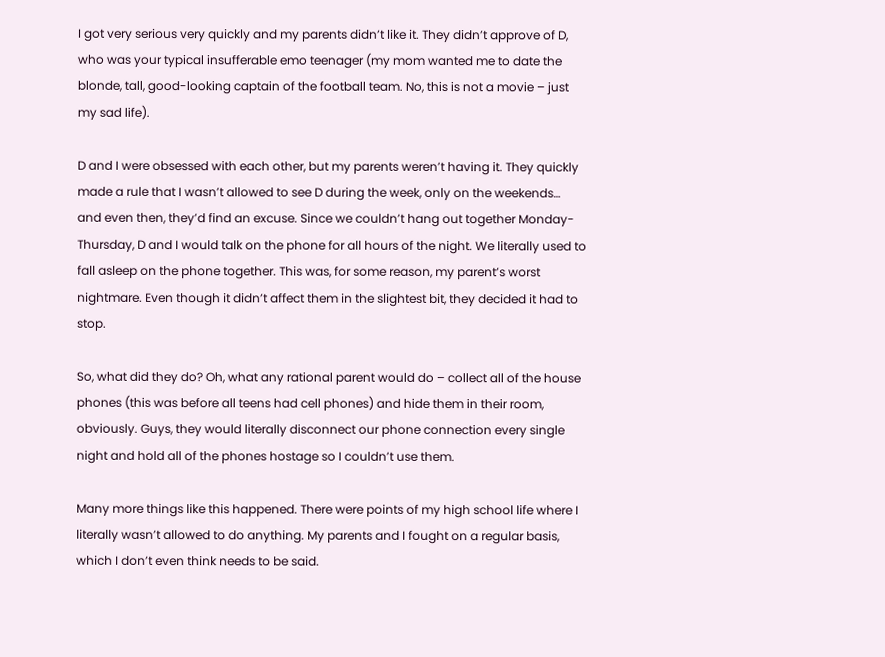I got very serious very quickly and my parents didn’t like it. They didn’t approve of D, who was your typical insufferable emo teenager (my mom wanted me to date the blonde, tall, good-looking captain of the football team. No, this is not a movie – just my sad life).

D and I were obsessed with each other, but my parents weren’t having it. They quickly made a rule that I wasn’t allowed to see D during the week, only on the weekends… and even then, they’d find an excuse. Since we couldn’t hang out together Monday-Thursday, D and I would talk on the phone for all hours of the night. We literally used to fall asleep on the phone together. This was, for some reason, my parent’s worst nightmare. Even though it didn’t affect them in the slightest bit, they decided it had to stop.

So, what did they do? Oh, what any rational parent would do – collect all of the house phones (this was before all teens had cell phones) and hide them in their room, obviously. Guys, they would literally disconnect our phone connection every single night and hold all of the phones hostage so I couldn’t use them.

Many more things like this happened. There were points of my high school life where I literally wasn’t allowed to do anything. My parents and I fought on a regular basis, which I don’t even think needs to be said.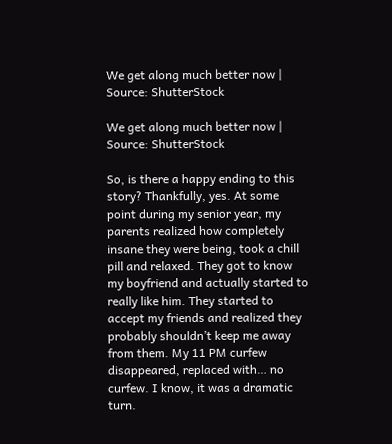We get along much better now | Source: ShutterStock

We get along much better now | Source: ShutterStock

So, is there a happy ending to this story? Thankfully, yes. At some point during my senior year, my parents realized how completely insane they were being, took a chill pill and relaxed. They got to know my boyfriend and actually started to really like him. They started to accept my friends and realized they probably shouldn’t keep me away from them. My 11 PM curfew disappeared, replaced with… no curfew. I know, it was a dramatic turn.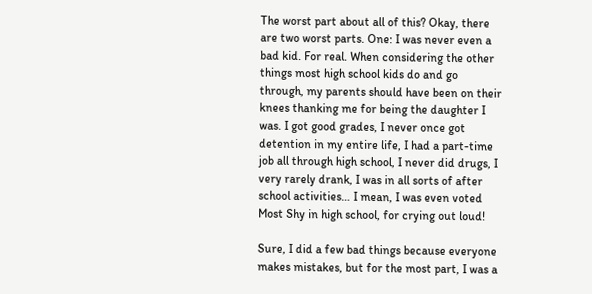The worst part about all of this? Okay, there are two worst parts. One: I was never even a bad kid. For real. When considering the other things most high school kids do and go through, my parents should have been on their knees thanking me for being the daughter I was. I got good grades, I never once got detention in my entire life, I had a part-time job all through high school, I never did drugs, I very rarely drank, I was in all sorts of after school activities… I mean, I was even voted Most Shy in high school, for crying out loud!

Sure, I did a few bad things because everyone makes mistakes, but for the most part, I was a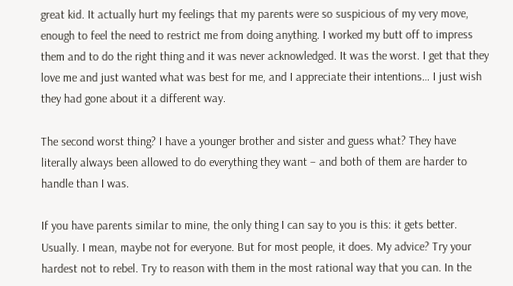great kid. It actually hurt my feelings that my parents were so suspicious of my very move, enough to feel the need to restrict me from doing anything. I worked my butt off to impress them and to do the right thing and it was never acknowledged. It was the worst. I get that they love me and just wanted what was best for me, and I appreciate their intentions… I just wish they had gone about it a different way.

The second worst thing? I have a younger brother and sister and guess what? They have literally always been allowed to do everything they want – and both of them are harder to handle than I was.

If you have parents similar to mine, the only thing I can say to you is this: it gets better. Usually. I mean, maybe not for everyone. But for most people, it does. My advice? Try your hardest not to rebel. Try to reason with them in the most rational way that you can. In the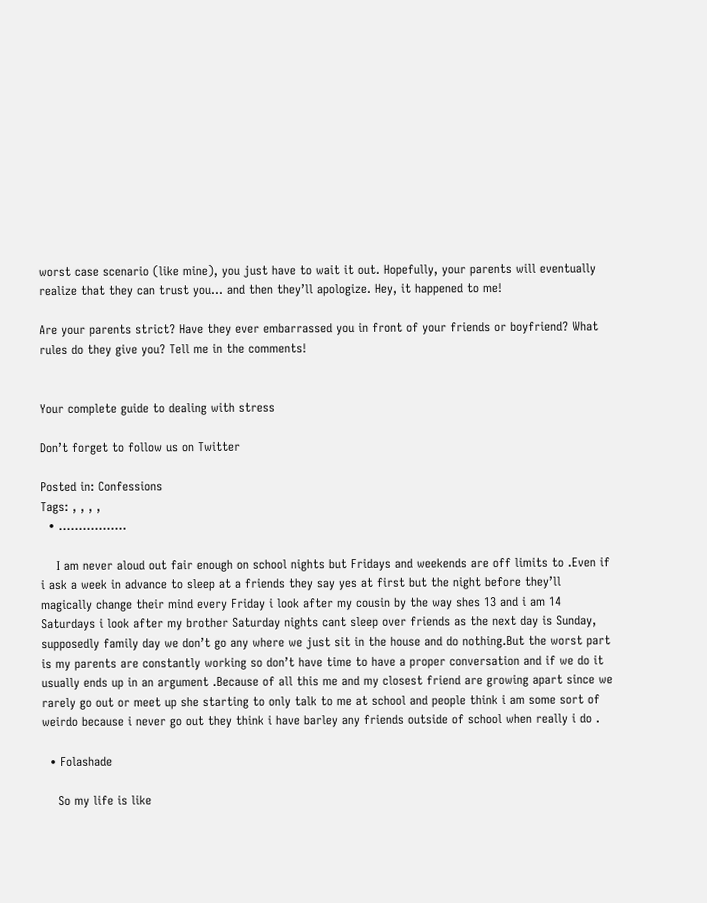worst case scenario (like mine), you just have to wait it out. Hopefully, your parents will eventually realize that they can trust you… and then they’ll apologize. Hey, it happened to me!

Are your parents strict? Have they ever embarrassed you in front of your friends or boyfriend? What rules do they give you? Tell me in the comments!


Your complete guide to dealing with stress

Don’t forget to follow us on Twitter

Posted in: Confessions
Tags: , , , ,
  • ……………..

    I am never aloud out fair enough on school nights but Fridays and weekends are off limits to .Even if i ask a week in advance to sleep at a friends they say yes at first but the night before they’ll magically change their mind every Friday i look after my cousin by the way shes 13 and i am 14 Saturdays i look after my brother Saturday nights cant sleep over friends as the next day is Sunday, supposedly family day we don’t go any where we just sit in the house and do nothing.But the worst part is my parents are constantly working so don’t have time to have a proper conversation and if we do it usually ends up in an argument .Because of all this me and my closest friend are growing apart since we rarely go out or meet up she starting to only talk to me at school and people think i am some sort of weirdo because i never go out they think i have barley any friends outside of school when really i do .

  • Folashade

    So my life is like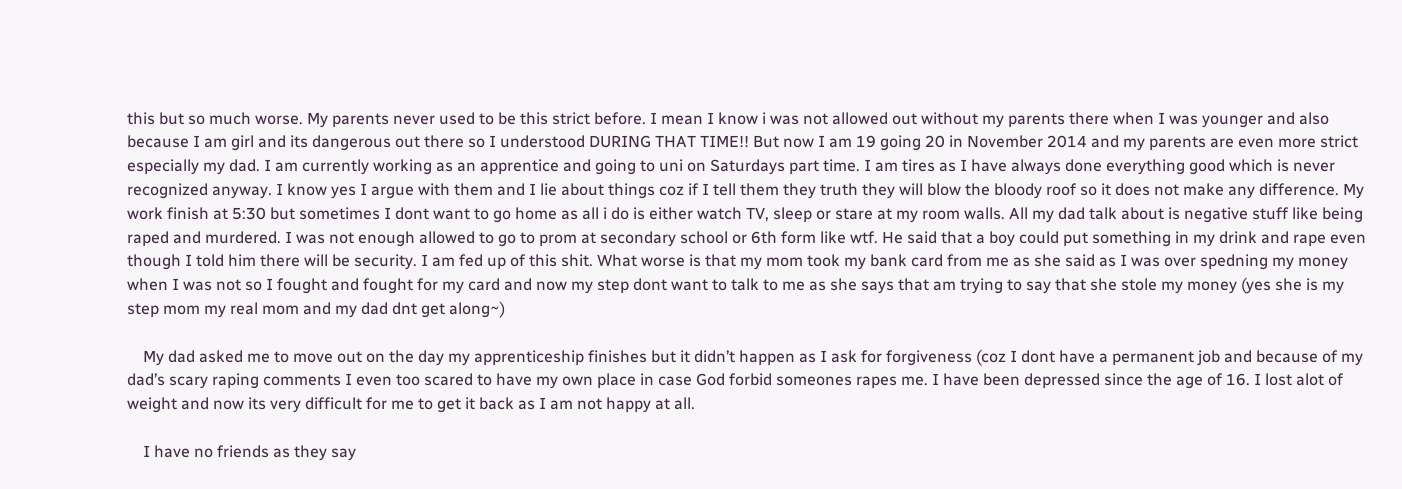this but so much worse. My parents never used to be this strict before. I mean I know i was not allowed out without my parents there when I was younger and also because I am girl and its dangerous out there so I understood DURING THAT TIME!! But now I am 19 going 20 in November 2014 and my parents are even more strict especially my dad. I am currently working as an apprentice and going to uni on Saturdays part time. I am tires as I have always done everything good which is never recognized anyway. I know yes I argue with them and I lie about things coz if I tell them they truth they will blow the bloody roof so it does not make any difference. My work finish at 5:30 but sometimes I dont want to go home as all i do is either watch TV, sleep or stare at my room walls. All my dad talk about is negative stuff like being raped and murdered. I was not enough allowed to go to prom at secondary school or 6th form like wtf. He said that a boy could put something in my drink and rape even though I told him there will be security. I am fed up of this shit. What worse is that my mom took my bank card from me as she said as I was over spedning my money when I was not so I fought and fought for my card and now my step dont want to talk to me as she says that am trying to say that she stole my money (yes she is my step mom my real mom and my dad dnt get along~)

    My dad asked me to move out on the day my apprenticeship finishes but it didn’t happen as I ask for forgiveness (coz I dont have a permanent job and because of my dad’s scary raping comments I even too scared to have my own place in case God forbid someones rapes me. I have been depressed since the age of 16. I lost alot of weight and now its very difficult for me to get it back as I am not happy at all.

    I have no friends as they say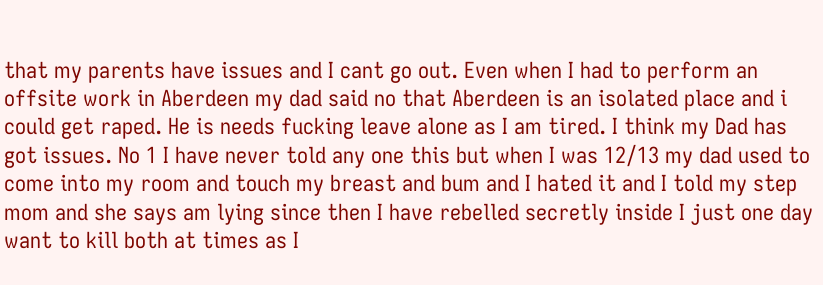that my parents have issues and I cant go out. Even when I had to perform an offsite work in Aberdeen my dad said no that Aberdeen is an isolated place and i could get raped. He is needs fucking leave alone as I am tired. I think my Dad has got issues. No 1 I have never told any one this but when I was 12/13 my dad used to come into my room and touch my breast and bum and I hated it and I told my step mom and she says am lying since then I have rebelled secretly inside I just one day want to kill both at times as I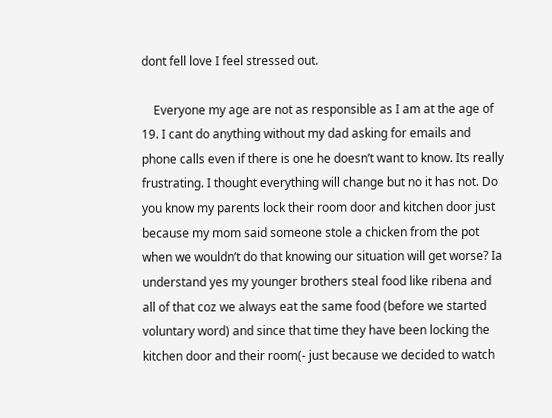dont fell love I feel stressed out.

    Everyone my age are not as responsible as I am at the age of 19. I cant do anything without my dad asking for emails and phone calls even if there is one he doesn’t want to know. Its really frustrating. I thought everything will change but no it has not. Do you know my parents lock their room door and kitchen door just because my mom said someone stole a chicken from the pot when we wouldn’t do that knowing our situation will get worse? Ia understand yes my younger brothers steal food like ribena and all of that coz we always eat the same food (before we started voluntary word) and since that time they have been locking the kitchen door and their room(- just because we decided to watch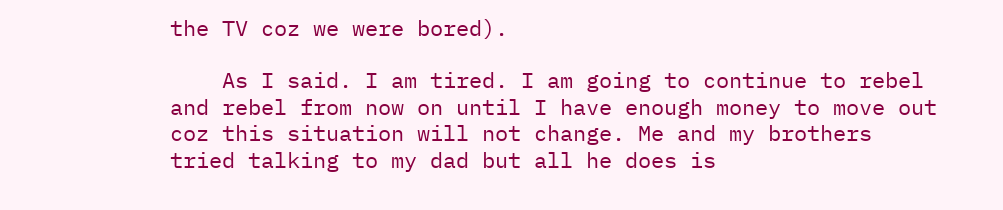the TV coz we were bored).

    As I said. I am tired. I am going to continue to rebel and rebel from now on until I have enough money to move out coz this situation will not change. Me and my brothers tried talking to my dad but all he does is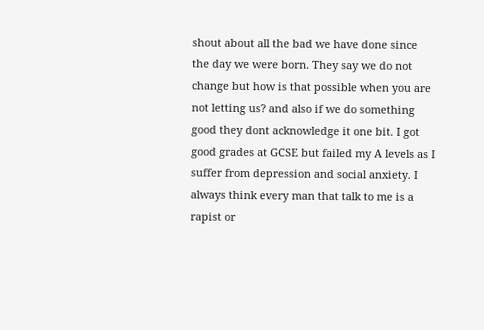shout about all the bad we have done since the day we were born. They say we do not change but how is that possible when you are not letting us? and also if we do something good they dont acknowledge it one bit. I got good grades at GCSE but failed my A levels as I suffer from depression and social anxiety. I always think every man that talk to me is a rapist or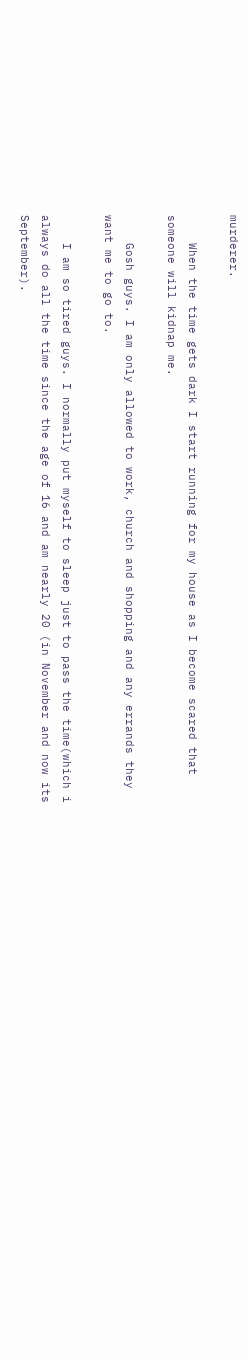murderer.

    When the time gets dark I start running for my house as I become scared that someone will kidnap me.

    Gosh guys. I am only allowed to work, church and shopping and any errands they want me to go to.

    I am so tired guys. I normally put myself to sleep just to pass the time(which i always do all the time since the age of 16 and am nearly 20 (in November and now its September).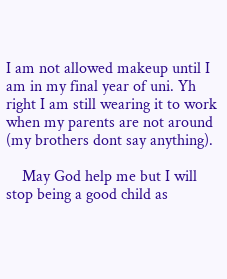I am not allowed makeup until I am in my final year of uni. Yh right I am still wearing it to work when my parents are not around (my brothers dont say anything).

    May God help me but I will stop being a good child as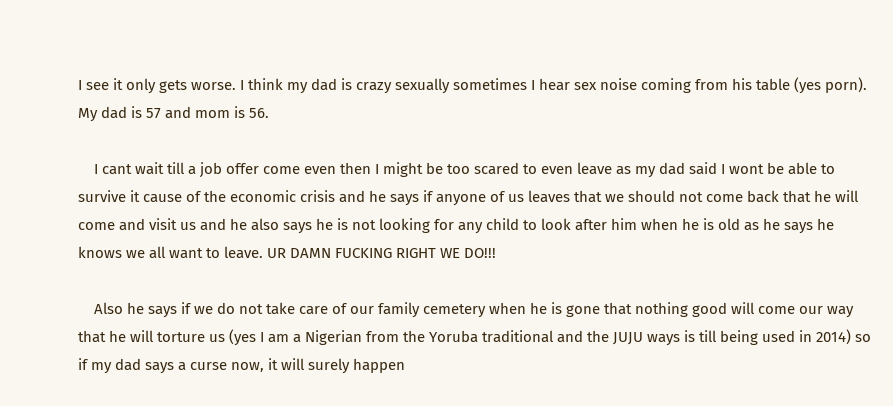I see it only gets worse. I think my dad is crazy sexually sometimes I hear sex noise coming from his table (yes porn). My dad is 57 and mom is 56.

    I cant wait till a job offer come even then I might be too scared to even leave as my dad said I wont be able to survive it cause of the economic crisis and he says if anyone of us leaves that we should not come back that he will come and visit us and he also says he is not looking for any child to look after him when he is old as he says he knows we all want to leave. UR DAMN FUCKING RIGHT WE DO!!!

    Also he says if we do not take care of our family cemetery when he is gone that nothing good will come our way that he will torture us (yes I am a Nigerian from the Yoruba traditional and the JUJU ways is till being used in 2014) so if my dad says a curse now, it will surely happen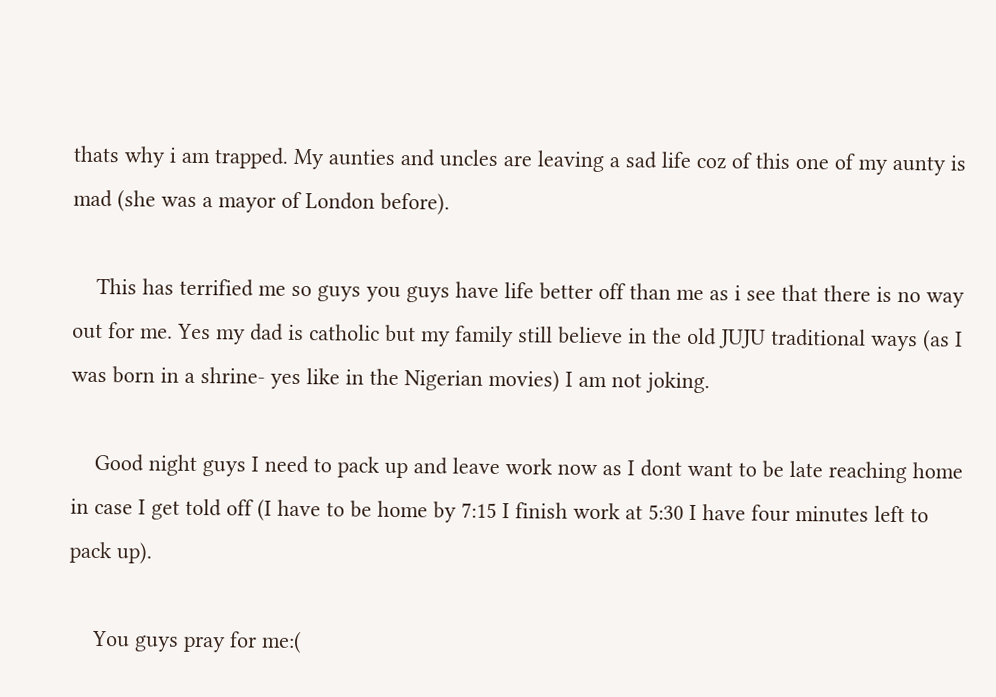thats why i am trapped. My aunties and uncles are leaving a sad life coz of this one of my aunty is mad (she was a mayor of London before).

    This has terrified me so guys you guys have life better off than me as i see that there is no way out for me. Yes my dad is catholic but my family still believe in the old JUJU traditional ways (as I was born in a shrine- yes like in the Nigerian movies) I am not joking.

    Good night guys I need to pack up and leave work now as I dont want to be late reaching home in case I get told off (I have to be home by 7:15 I finish work at 5:30 I have four minutes left to pack up).

    You guys pray for me:(